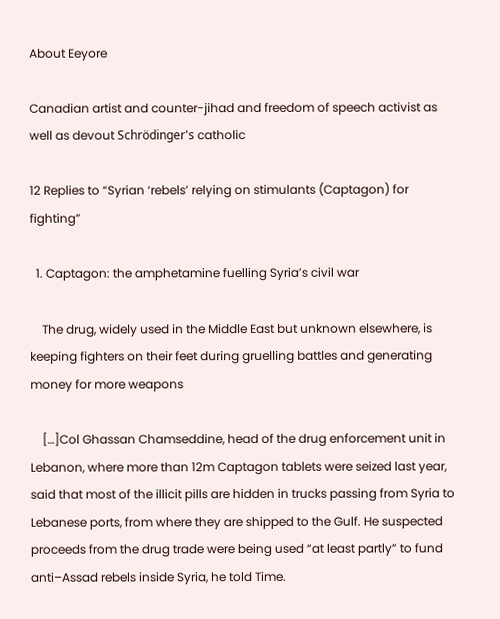About Eeyore

Canadian artist and counter-jihad and freedom of speech activist as well as devout Schrödinger's catholic

12 Replies to “Syrian ‘rebels’ relying on stimulants (Captagon) for fighting”

  1. Captagon: the amphetamine fuelling Syria’s civil war

    The drug, widely used in the Middle East but unknown elsewhere, is keeping fighters on their feet during gruelling battles and generating money for more weapons

    […]Col Ghassan Chamseddine, head of the drug enforcement unit in Lebanon, where more than 12m Captagon tablets were seized last year, said that most of the illicit pills are hidden in trucks passing from Syria to Lebanese ports, from where they are shipped to the Gulf. He suspected proceeds from the drug trade were being used “at least partly” to fund anti–Assad rebels inside Syria, he told Time.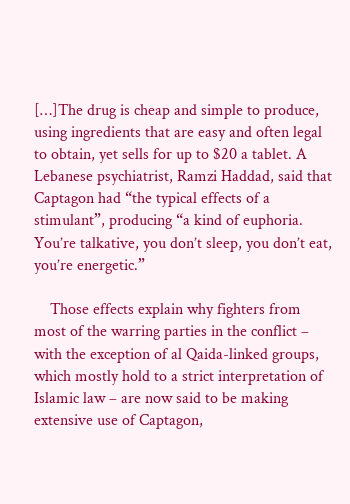[…]The drug is cheap and simple to produce, using ingredients that are easy and often legal to obtain, yet sells for up to $20 a tablet. A Lebanese psychiatrist, Ramzi Haddad, said that Captagon had “the typical effects of a stimulant”, producing “a kind of euphoria. You’re talkative, you don’t sleep, you don’t eat, you’re energetic.”

    Those effects explain why fighters from most of the warring parties in the conflict – with the exception of al Qaida-linked groups, which mostly hold to a strict interpretation of Islamic law – are now said to be making extensive use of Captagon,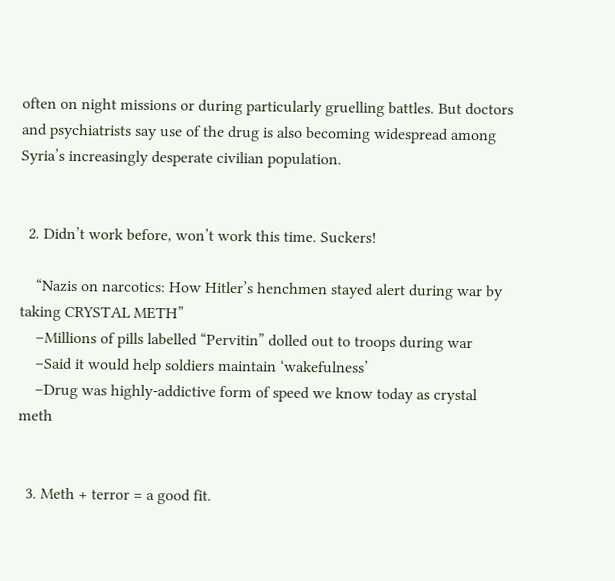often on night missions or during particularly gruelling battles. But doctors and psychiatrists say use of the drug is also becoming widespread among Syria’s increasingly desperate civilian population.


  2. Didn’t work before, won’t work this time. Suckers!

    “Nazis on narcotics: How Hitler’s henchmen stayed alert during war by taking CRYSTAL METH”
    –Millions of pills labelled “Pervitin” dolled out to troops during war
    –Said it would help soldiers maintain ‘wakefulness’
    –Drug was highly-addictive form of speed we know today as crystal meth


  3. Meth + terror = a good fit.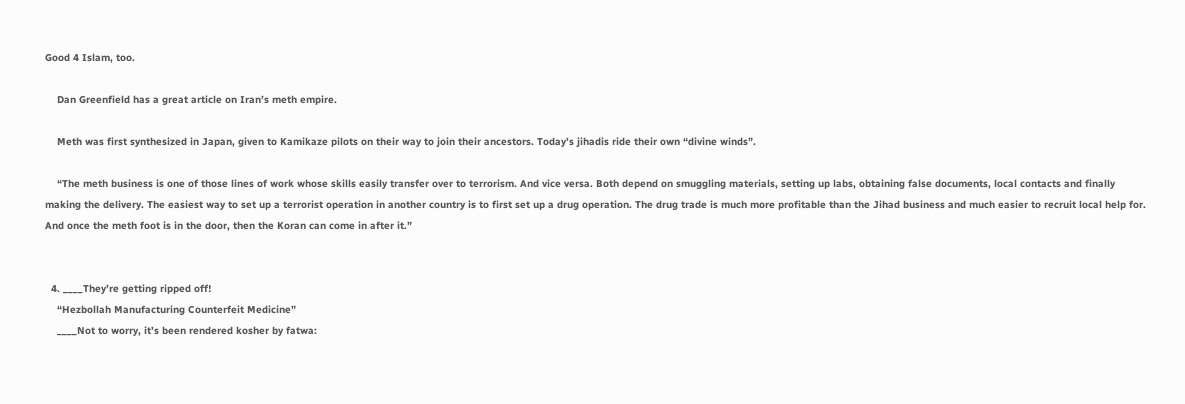Good 4 Islam, too.

    Dan Greenfield has a great article on Iran’s meth empire.

    Meth was first synthesized in Japan, given to Kamikaze pilots on their way to join their ancestors. Today’s jihadis ride their own “divine winds”.

    “The meth business is one of those lines of work whose skills easily transfer over to terrorism. And vice versa. Both depend on smuggling materials, setting up labs, obtaining false documents, local contacts and finally making the delivery. The easiest way to set up a terrorist operation in another country is to first set up a drug operation. The drug trade is much more profitable than the Jihad business and much easier to recruit local help for. And once the meth foot is in the door, then the Koran can come in after it.”


  4. ____They’re getting ripped off!
    “Hezbollah Manufacturing Counterfeit Medicine”
    ____Not to worry, it’s been rendered kosher by fatwa: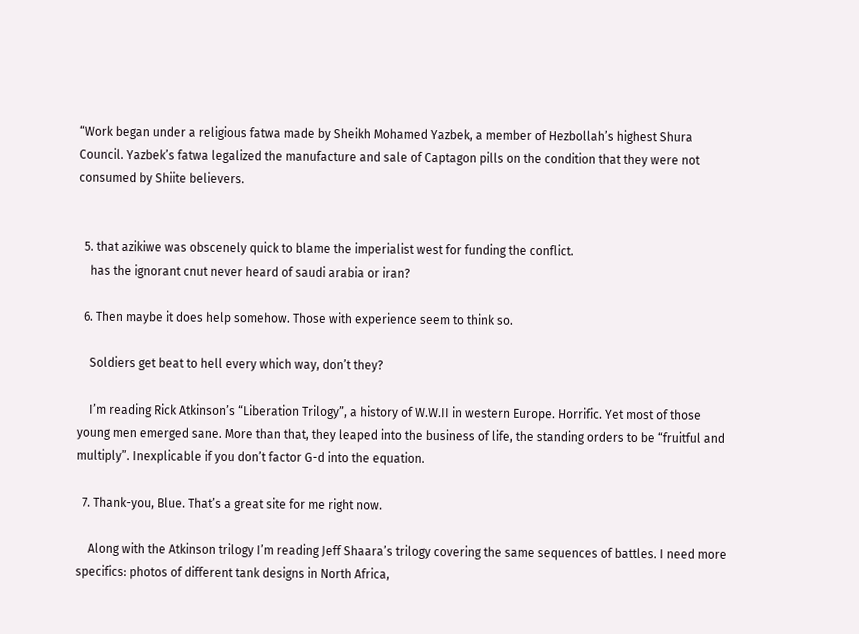“Work began under a religious fatwa made by Sheikh Mohamed Yazbek, a member of Hezbollah’s highest Shura Council. Yazbek’s fatwa legalized the manufacture and sale of Captagon pills on the condition that they were not consumed by Shiite believers.


  5. that azikiwe was obscenely quick to blame the imperialist west for funding the conflict.
    has the ignorant cnut never heard of saudi arabia or iran?

  6. Then maybe it does help somehow. Those with experience seem to think so.

    Soldiers get beat to hell every which way, don’t they?

    I’m reading Rick Atkinson’s “Liberation Trilogy”, a history of W.W.II in western Europe. Horrific. Yet most of those young men emerged sane. More than that, they leaped into the business of life, the standing orders to be “fruitful and multiply”. Inexplicable if you don’t factor G-d into the equation.

  7. Thank-you, Blue. That’s a great site for me right now.

    Along with the Atkinson trilogy I’m reading Jeff Shaara’s trilogy covering the same sequences of battles. I need more specifics: photos of different tank designs in North Africa,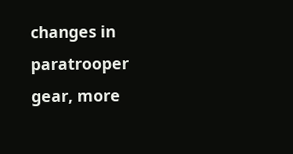changes in paratrooper gear, more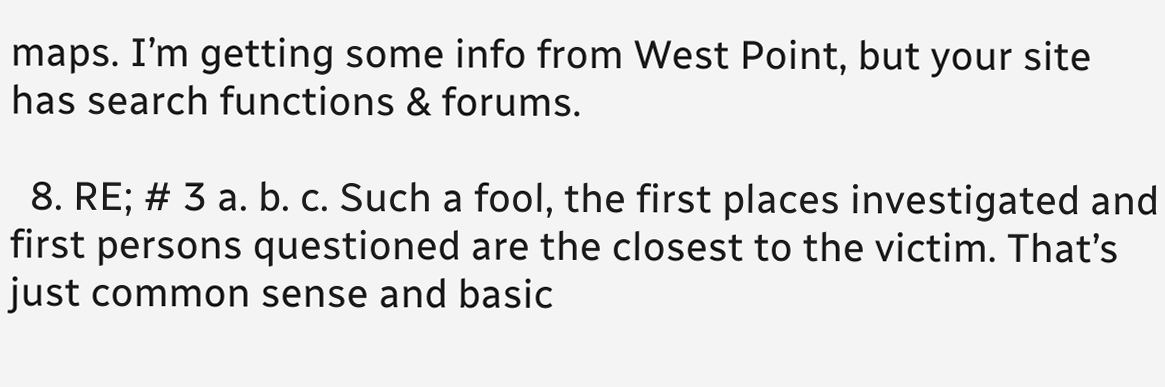maps. I’m getting some info from West Point, but your site has search functions & forums.

  8. RE; # 3 a. b. c. Such a fool, the first places investigated and first persons questioned are the closest to the victim. That’s just common sense and basic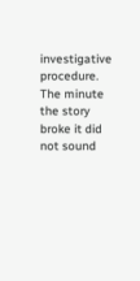investigative procedure. The minute the story broke it did not sound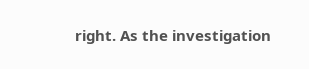right. As the investigation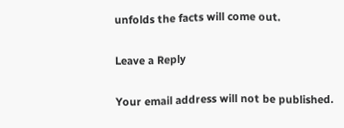unfolds the facts will come out.

Leave a Reply

Your email address will not be published.